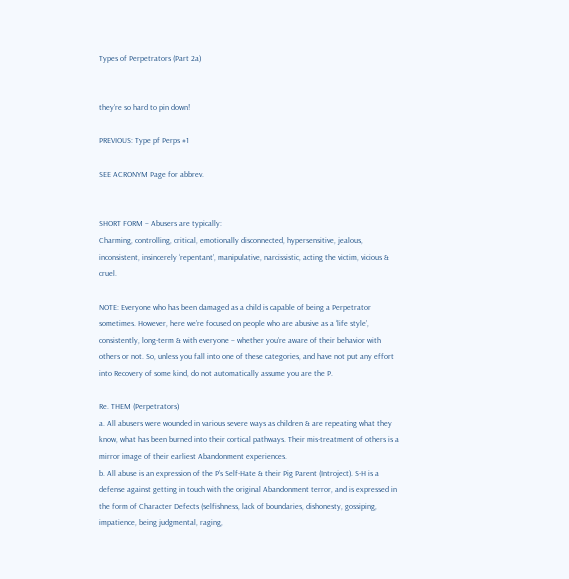Types of Perpetrators (Part 2a)


they’re so hard to pin down!

PREVIOUS: Type pf Perps #1

SEE ACRONYM Page for abbrev.


SHORT FORM – Abusers are typically:
Charming, controlling, critical, emotionally disconnected, hypersensitive, jealous, inconsistent, insincerely ‘repentant’, manipulative, narcissistic, acting the victim, vicious & cruel.

NOTE: Everyone who has been damaged as a child is capable of being a Perpetrator sometimes. However, here we’re focused on people who are abusive as a ‘life style’, consistently, long-term & with everyone – whether you’re aware of their behavior with others or not. So, unless you fall into one of these categories, and have not put any effort into Recovery of some kind, do not automatically assume you are the P.

Re. THEM (Perpetrators)
a. All abusers were wounded in various severe ways as children & are repeating what they know, what has been burned into their cortical pathways. Their mis-treatment of others is a mirror image of their earliest Abandonment experiences.
b. All abuse is an expression of the P’s Self-Hate & their Pig Parent (Introject). S-H is a defense against getting in touch with the original Abandonment terror, and is expressed in the form of Character Defects (selfishness, lack of boundaries, dishonesty, gossiping, impatience, being judgmental, raging,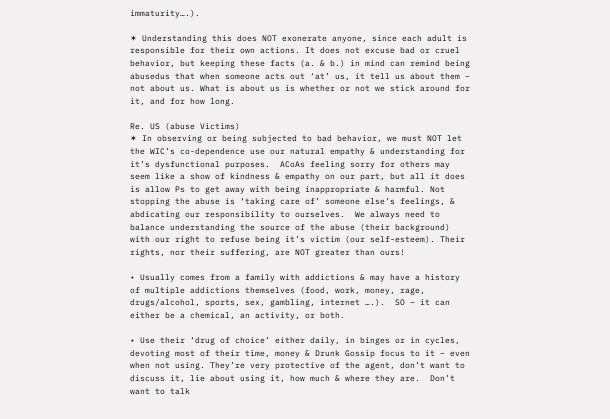immaturity….).

✶ Understanding this does NOT exonerate anyone, since each adult is responsible for their own actions. It does not excuse bad or cruel behavior, but keeping these facts (a. & b.) in mind can remind being abusedus that when someone acts out ‘at’ us, it tell us about them – not about us. What is about us is whether or not we stick around for it, and for how long.

Re. US (abuse Victims)
✶ In observing or being subjected to bad behavior, we must NOT let the WIC’s co-dependence use our natural empathy & understanding for it’s dysfunctional purposes.  ACoAs feeling sorry for others may seem like a show of kindness & empathy on our part, but all it does is allow Ps to get away with being inappropriate & harmful. Not stopping the abuse is ‘taking care of’ someone else’s feelings, & abdicating our responsibility to ourselves.  We always need to balance understanding the source of the abuse (their background) with our right to refuse being it’s victim (our self-esteem). Their rights, nor their suffering, are NOT greater than ours!

• Usually comes from a family with addictions & may have a history of multiple addictions themselves (food, work, money, rage, drugs/alcohol, sports, sex, gambling, internet ….).  SO – it can either be a chemical, an activity, or both.

• Use their ‘drug of choice’ either daily, in binges or in cycles, devoting most of their time, money & Drunk Gossip focus to it – even when not using. They’re very protective of the agent, don’t want to discuss it, lie about using it, how much & where they are.  Don’t want to talk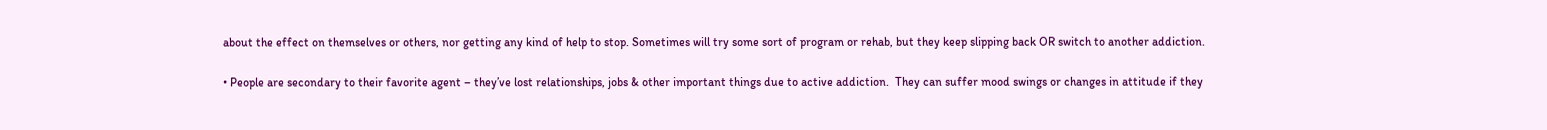about the effect on themselves or others, nor getting any kind of help to stop. Sometimes will try some sort of program or rehab, but they keep slipping back OR switch to another addiction.

• People are secondary to their favorite agent – they’ve lost relationships, jobs & other important things due to active addiction.  They can suffer mood swings or changes in attitude if they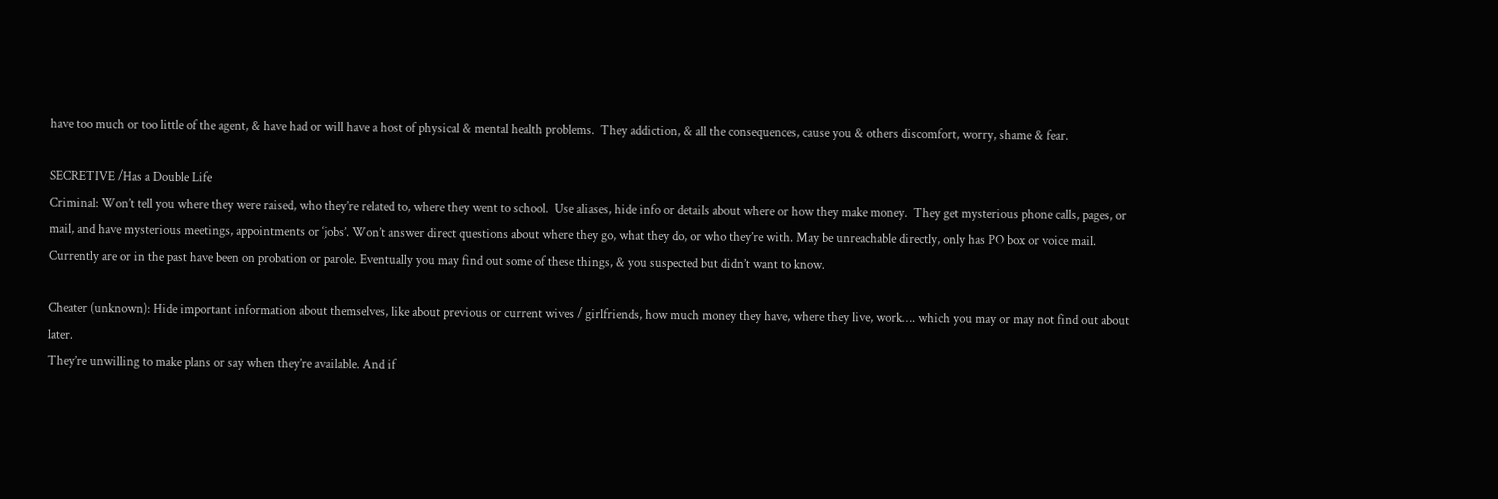have too much or too little of the agent, & have had or will have a host of physical & mental health problems.  They addiction, & all the consequences, cause you & others discomfort, worry, shame & fear.

SECRETIVE /Has a Double Life
Criminal: Won’t tell you where they were raised, who they’re related to, where they went to school.  Use aliases, hide info or details about where or how they make money.  They get mysterious phone calls, pages, or mail, and have mysterious meetings, appointments or ‘jobs’. Won’t answer direct questions about where they go, what they do, or who they’re with. May be unreachable directly, only has PO box or voice mail. Currently are or in the past have been on probation or parole. Eventually you may find out some of these things, & you suspected but didn’t want to know.

Cheater (unknown): Hide important information about themselves, like about previous or current wives / girlfriends, how much money they have, where they live, work…. which you may or may not find out about later.
They’re unwilling to make plans or say when they’re available. And if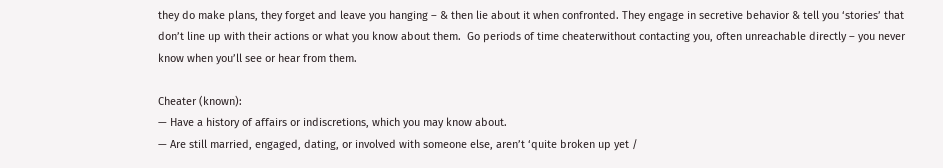they do make plans, they forget and leave you hanging – & then lie about it when confronted. They engage in secretive behavior & tell you ‘stories’ that don’t line up with their actions or what you know about them.  Go periods of time cheaterwithout contacting you, often unreachable directly – you never know when you’ll see or hear from them.

Cheater (known):
— Have a history of affairs or indiscretions, which you may know about.
— Are still married, engaged, dating, or involved with someone else, aren’t ‘quite broken up yet /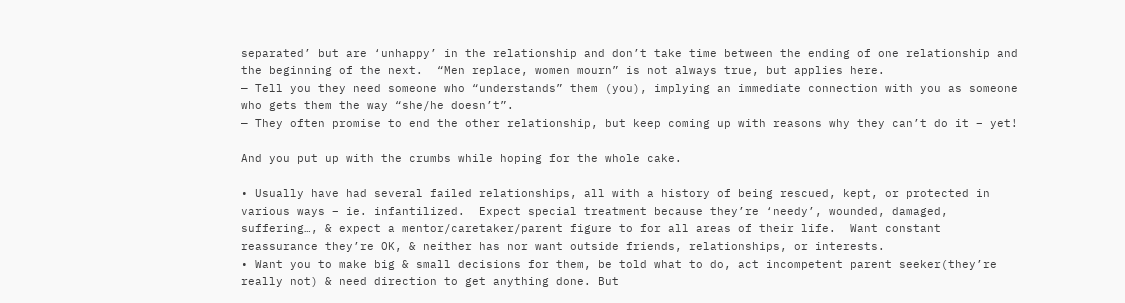separated’ but are ‘unhappy’ in the relationship and don’t take time between the ending of one relationship and the beginning of the next.  “Men replace, women mourn” is not always true, but applies here.
— Tell you they need someone who “understands” them (you), implying an immediate connection with you as someone who gets them the way “she/he doesn’t”.
— They often promise to end the other relationship, but keep coming up with reasons why they can’t do it – yet!

And you put up with the crumbs while hoping for the whole cake.

• Usually have had several failed relationships, all with a history of being rescued, kept, or protected in various ways – ie. infantilized.  Expect special treatment because they’re ‘needy’, wounded, damaged, suffering…, & expect a mentor/caretaker/parent figure to for all areas of their life.  Want constant reassurance they’re OK, & neither has nor want outside friends, relationships, or interests.
• Want you to make big & small decisions for them, be told what to do, act incompetent parent seeker(they’re really not) & need direction to get anything done. But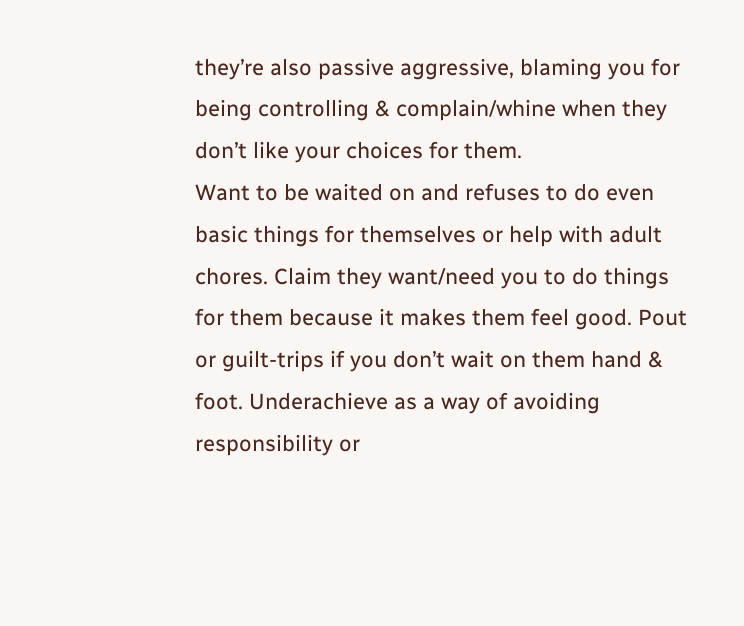they’re also passive aggressive, blaming you for being controlling & complain/whine when they don’t like your choices for them.
Want to be waited on and refuses to do even basic things for themselves or help with adult chores. Claim they want/need you to do things for them because it makes them feel good. Pout or guilt-trips if you don’t wait on them hand & foot. Underachieve as a way of avoiding responsibility or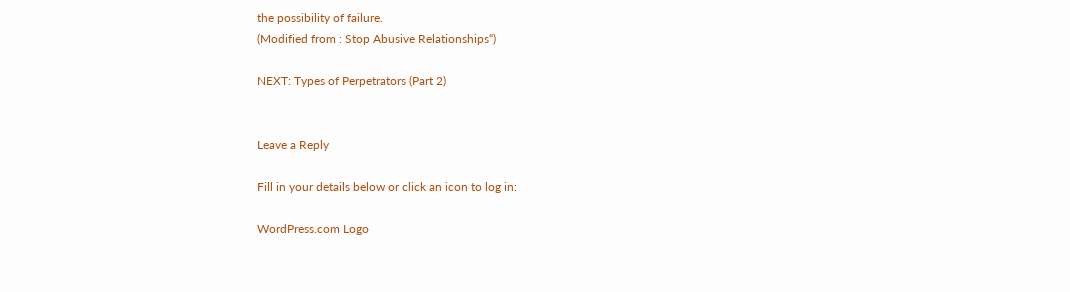the possibility of failure.
(Modified from : Stop Abusive Relationships“)

NEXT: Types of Perpetrators (Part 2)


Leave a Reply

Fill in your details below or click an icon to log in:

WordPress.com Logo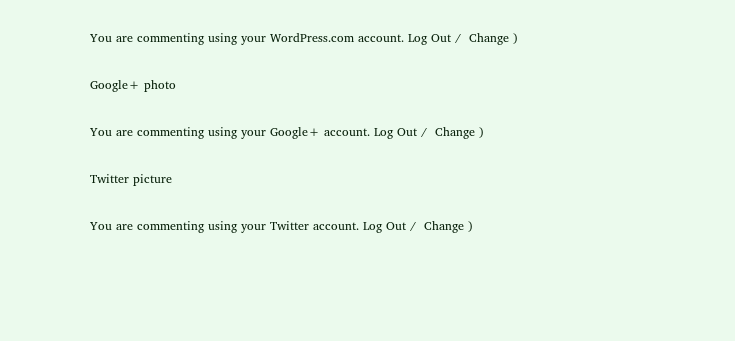You are commenting using your WordPress.com account. Log Out /  Change )

Google+ photo

You are commenting using your Google+ account. Log Out /  Change )

Twitter picture

You are commenting using your Twitter account. Log Out /  Change )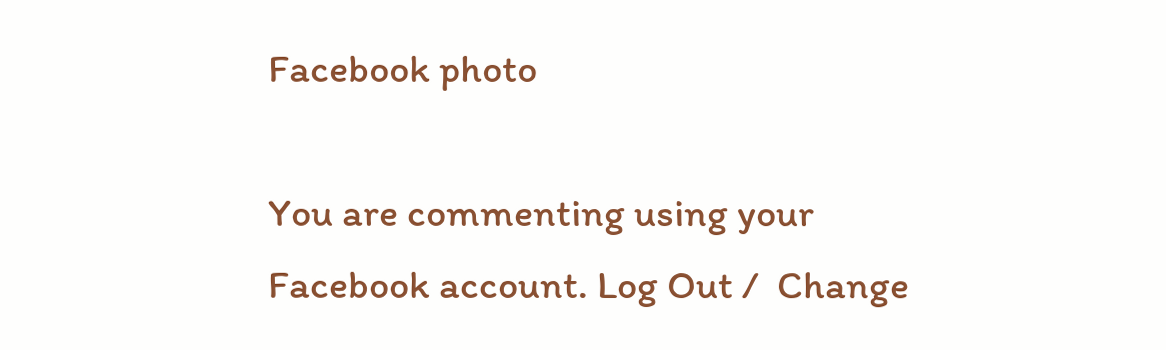Facebook photo

You are commenting using your Facebook account. Log Out /  Change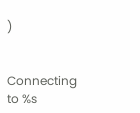)


Connecting to %s